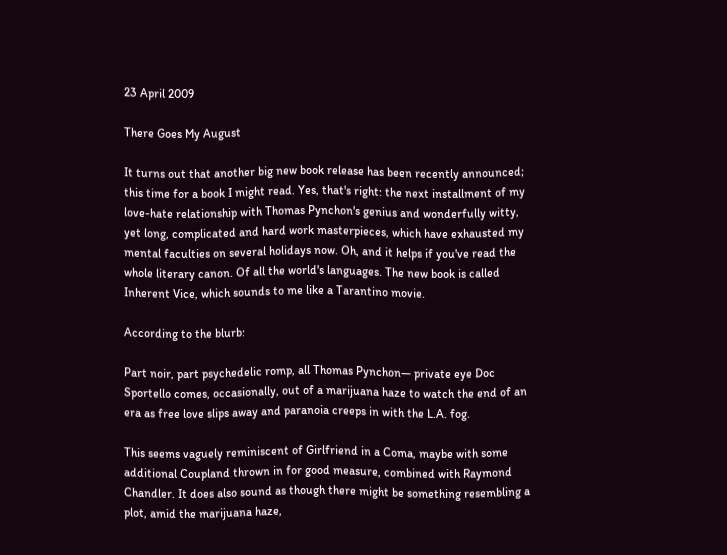23 April 2009

There Goes My August

It turns out that another big new book release has been recently announced; this time for a book I might read. Yes, that's right: the next installment of my love-hate relationship with Thomas Pynchon's genius and wonderfully witty, yet long, complicated and hard work masterpieces, which have exhausted my mental faculties on several holidays now. Oh, and it helps if you've read the whole literary canon. Of all the world's languages. The new book is called Inherent Vice, which sounds to me like a Tarantino movie.

According to the blurb:

Part noir, part psychedelic romp, all Thomas Pynchon— private eye Doc Sportello comes, occasionally, out of a marijuana haze to watch the end of an era as free love slips away and paranoia creeps in with the L.A. fog.

This seems vaguely reminiscent of Girlfriend in a Coma, maybe with some additional Coupland thrown in for good measure, combined with Raymond Chandler. It does also sound as though there might be something resembling a plot, amid the marijuana haze,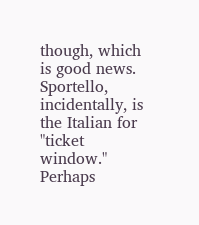though, which is good news. Sportello, incidentally, is the Italian for "ticket window." Perhaps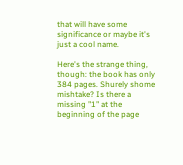that will have some significance or maybe it's just a cool name.

Here's the strange thing, though: the book has only 384 pages. Shurely shome mishtake? Is there a missing "1" at the beginning of the page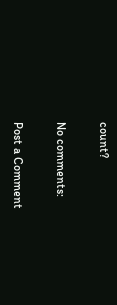count?

No comments:

Post a Comment